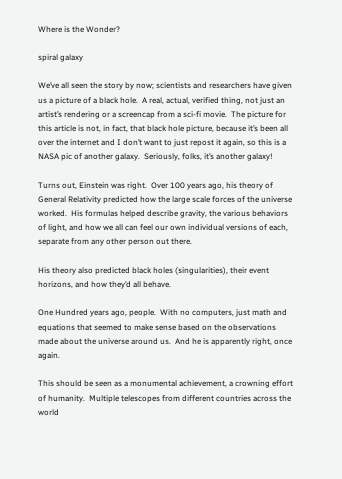Where is the Wonder?

spiral galaxy

We’ve all seen the story by now; scientists and researchers have given us a picture of a black hole.  A real, actual, verified thing, not just an artist’s rendering or a screencap from a sci-fi movie.  The picture for this article is not, in fact, that black hole picture, because it’s been all over the internet and I don’t want to just repost it again, so this is a NASA pic of another galaxy.  Seriously, folks, it’s another galaxy!

Turns out, Einstein was right.  Over 100 years ago, his theory of General Relativity predicted how the large scale forces of the universe worked.  His formulas helped describe gravity, the various behaviors of light, and how we all can feel our own individual versions of each, separate from any other person out there.

His theory also predicted black holes (singularities), their event horizons, and how they’d all behave.

One Hundred years ago, people.  With no computers, just math and equations that seemed to make sense based on the observations made about the universe around us.  And he is apparently right, once again.

This should be seen as a monumental achievement, a crowning effort of humanity.  Multiple telescopes from different countries across the world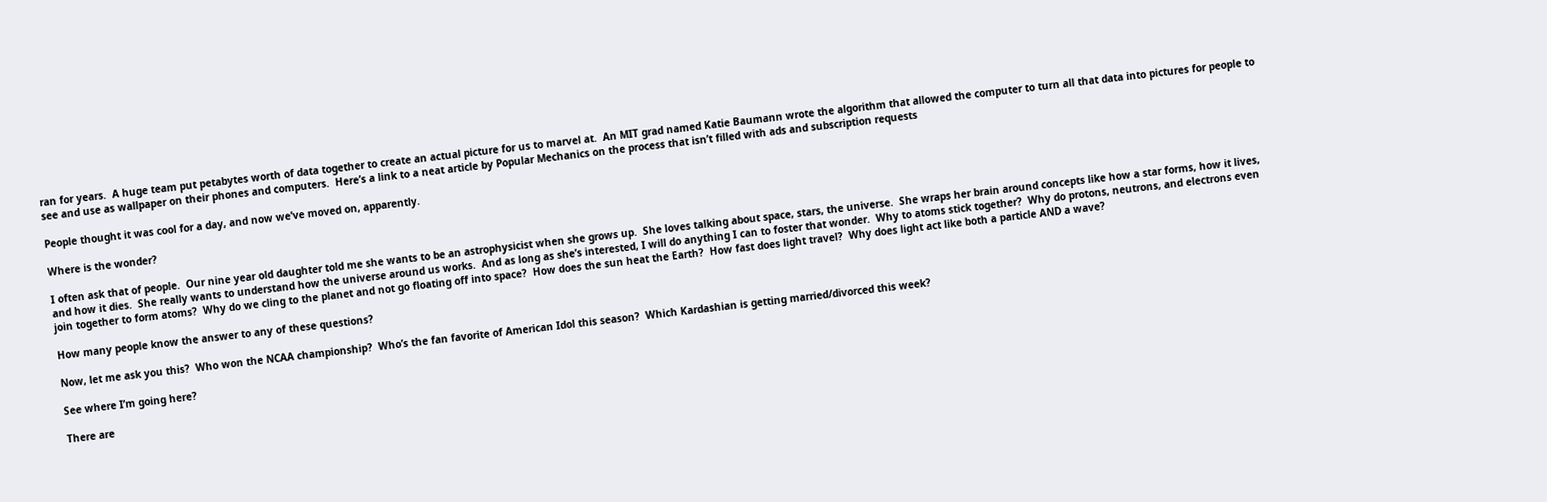ran for years.  A huge team put petabytes worth of data together to create an actual picture for us to marvel at.  An MIT grad named Katie Baumann wrote the algorithm that allowed the computer to turn all that data into pictures for people to see and use as wallpaper on their phones and computers.  Here’s a link to a neat article by Popular Mechanics on the process that isn’t filled with ads and subscription requests

People thought it was cool for a day, and now we’ve moved on, apparently.

Where is the wonder?

I often ask that of people.  Our nine year old daughter told me she wants to be an astrophysicist when she grows up.  She loves talking about space, stars, the universe.  She wraps her brain around concepts like how a star forms, how it lives, and how it dies.  She really wants to understand how the universe around us works.  And as long as she’s interested, I will do anything I can to foster that wonder.  Why to atoms stick together?  Why do protons, neutrons, and electrons even join together to form atoms?  Why do we cling to the planet and not go floating off into space?  How does the sun heat the Earth?  How fast does light travel?  Why does light act like both a particle AND a wave?

How many people know the answer to any of these questions?

Now, let me ask you this?  Who won the NCAA championship?  Who’s the fan favorite of American Idol this season?  Which Kardashian is getting married/divorced this week?

See where I’m going here?

There are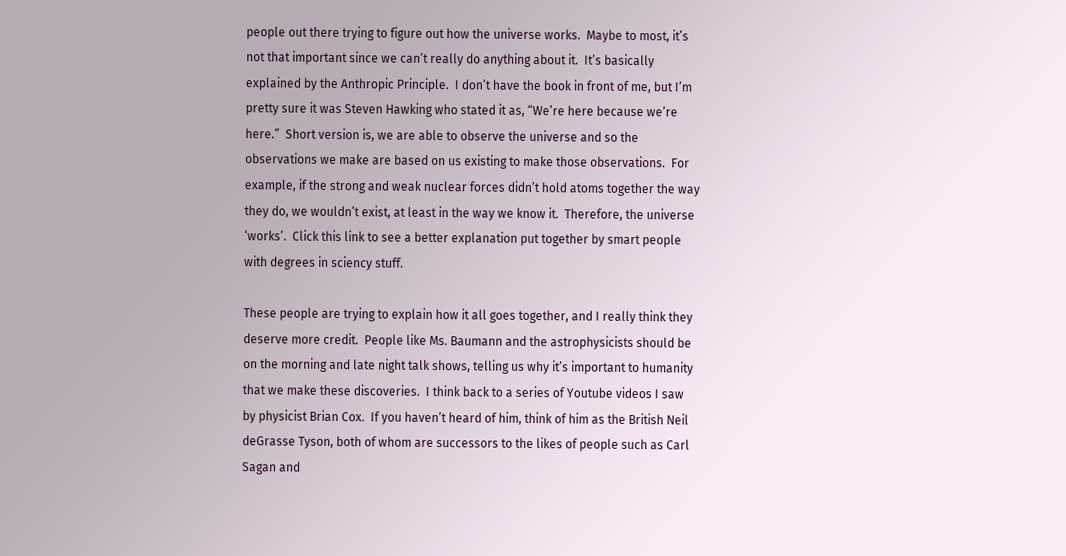people out there trying to figure out how the universe works.  Maybe to most, it’s not that important since we can’t really do anything about it.  It’s basically explained by the Anthropic Principle.  I don’t have the book in front of me, but I’m pretty sure it was Steven Hawking who stated it as, “We’re here because we’re here.”  Short version is, we are able to observe the universe and so the observations we make are based on us existing to make those observations.  For example, if the strong and weak nuclear forces didn’t hold atoms together the way they do, we wouldn’t exist, at least in the way we know it.  Therefore, the universe ‘works’.  Click this link to see a better explanation put together by smart people with degrees in sciency stuff.

These people are trying to explain how it all goes together, and I really think they deserve more credit.  People like Ms. Baumann and the astrophysicists should be on the morning and late night talk shows, telling us why it’s important to humanity that we make these discoveries.  I think back to a series of Youtube videos I saw by physicist Brian Cox.  If you haven’t heard of him, think of him as the British Neil deGrasse Tyson, both of whom are successors to the likes of people such as Carl Sagan and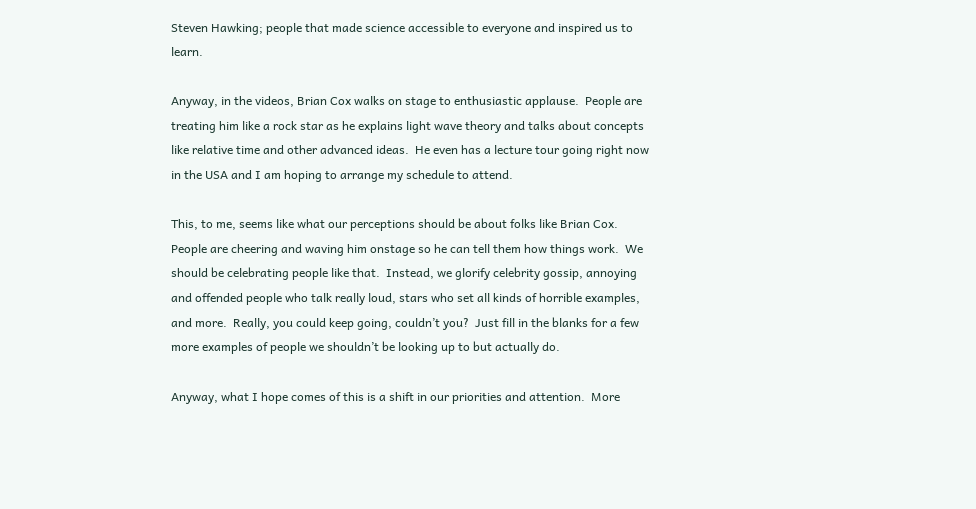Steven Hawking; people that made science accessible to everyone and inspired us to learn.

Anyway, in the videos, Brian Cox walks on stage to enthusiastic applause.  People are treating him like a rock star as he explains light wave theory and talks about concepts like relative time and other advanced ideas.  He even has a lecture tour going right now in the USA and I am hoping to arrange my schedule to attend.

This, to me, seems like what our perceptions should be about folks like Brian Cox.  People are cheering and waving him onstage so he can tell them how things work.  We should be celebrating people like that.  Instead, we glorify celebrity gossip, annoying and offended people who talk really loud, stars who set all kinds of horrible examples, and more.  Really, you could keep going, couldn’t you?  Just fill in the blanks for a few more examples of people we shouldn’t be looking up to but actually do.

Anyway, what I hope comes of this is a shift in our priorities and attention.  More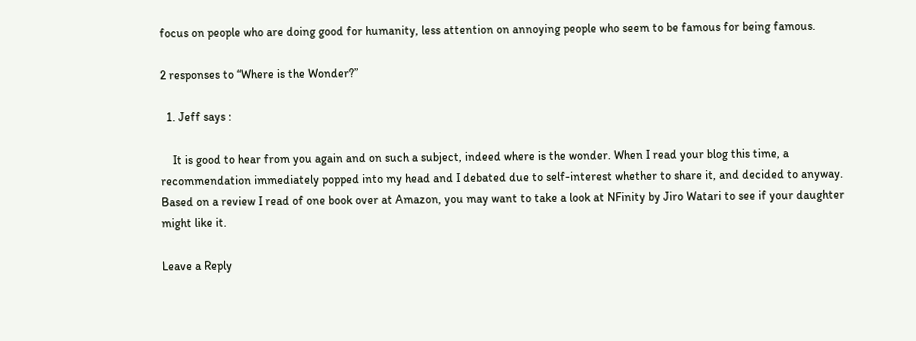focus on people who are doing good for humanity, less attention on annoying people who seem to be famous for being famous.

2 responses to “Where is the Wonder?”

  1. Jeff says :

    It is good to hear from you again and on such a subject, indeed where is the wonder. When I read your blog this time, a recommendation immediately popped into my head and I debated due to self-interest whether to share it, and decided to anyway. Based on a review I read of one book over at Amazon, you may want to take a look at NFinity by Jiro Watari to see if your daughter might like it.

Leave a Reply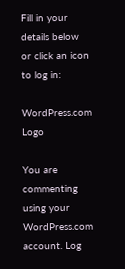Fill in your details below or click an icon to log in:

WordPress.com Logo

You are commenting using your WordPress.com account. Log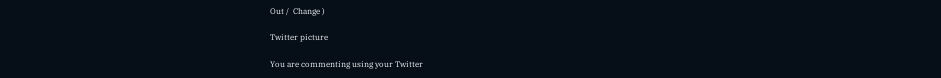Out /  Change )

Twitter picture

You are commenting using your Twitter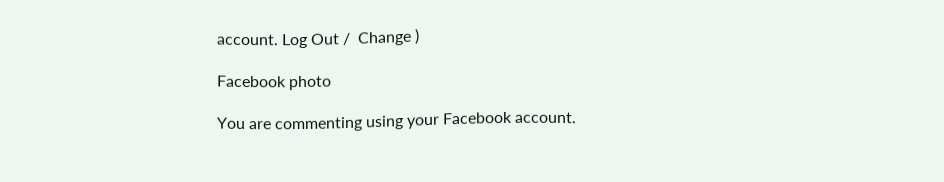account. Log Out /  Change )

Facebook photo

You are commenting using your Facebook account.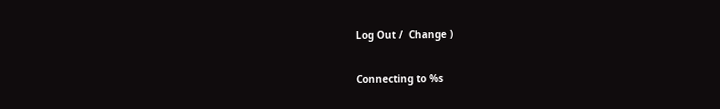Log Out /  Change )

Connecting to %s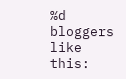%d bloggers like this: